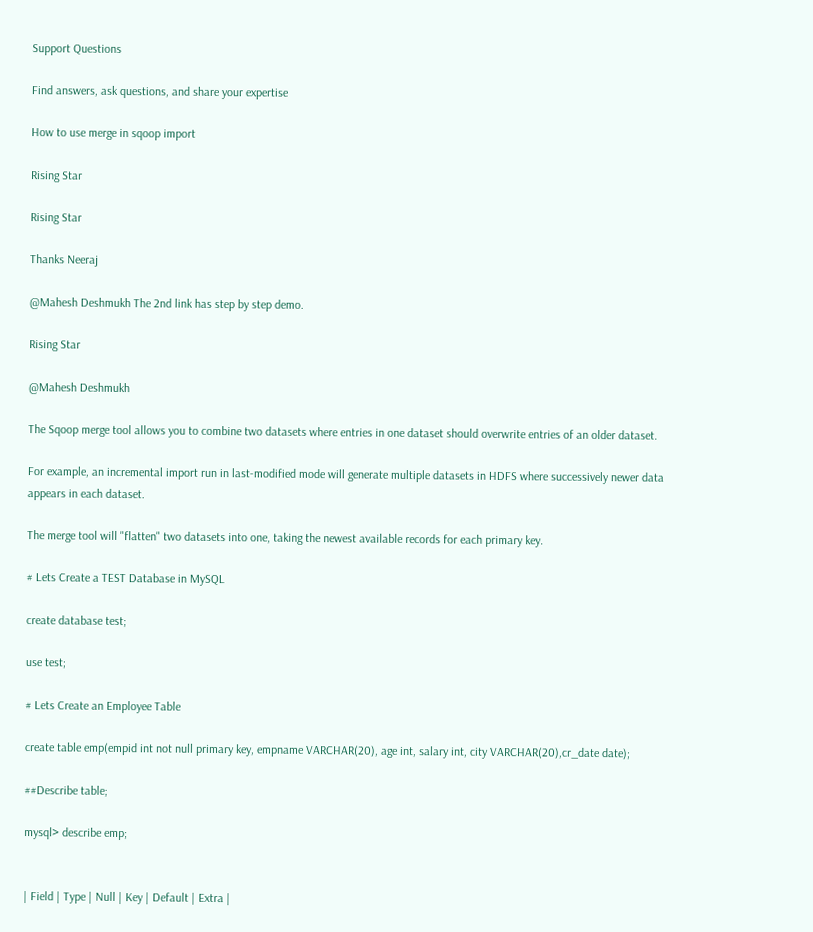Support Questions

Find answers, ask questions, and share your expertise

How to use merge in sqoop import

Rising Star

Rising Star

Thanks Neeraj

@Mahesh Deshmukh The 2nd link has step by step demo.

Rising Star

@Mahesh Deshmukh

The Sqoop merge tool allows you to combine two datasets where entries in one dataset should overwrite entries of an older dataset.

For example, an incremental import run in last-modified mode will generate multiple datasets in HDFS where successively newer data appears in each dataset.

The merge tool will "flatten" two datasets into one, taking the newest available records for each primary key.

# Lets Create a TEST Database in MySQL

create database test;

use test;

# Lets Create an Employee Table

create table emp(empid int not null primary key, empname VARCHAR(20), age int, salary int, city VARCHAR(20),cr_date date);

##Describe table;

mysql> describe emp;


| Field | Type | Null | Key | Default | Extra |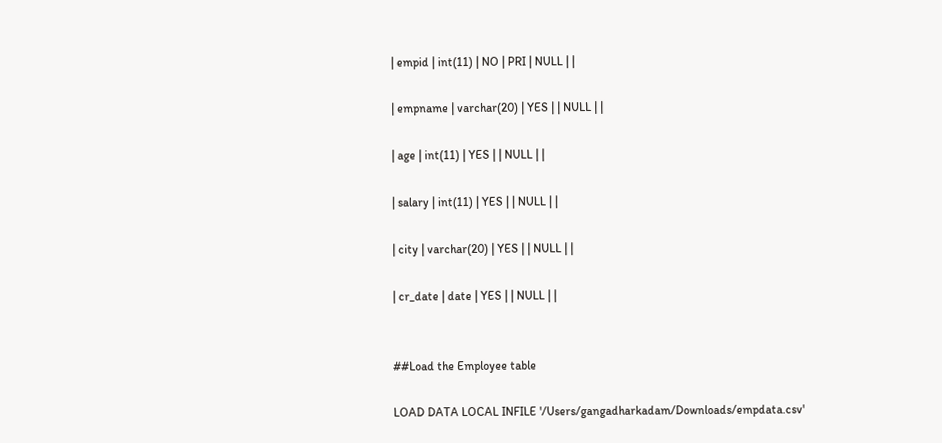| empid | int(11) | NO | PRI | NULL | |

| empname | varchar(20) | YES | | NULL | |

| age | int(11) | YES | | NULL | |

| salary | int(11) | YES | | NULL | |

| city | varchar(20) | YES | | NULL | |

| cr_date | date | YES | | NULL | |


##Load the Employee table

LOAD DATA LOCAL INFILE '/Users/gangadharkadam/Downloads/empdata.csv'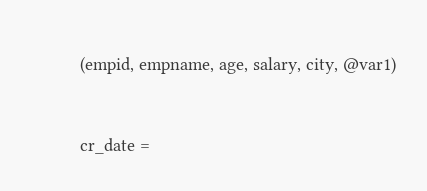(empid, empname, age, salary, city, @var1)


cr_date =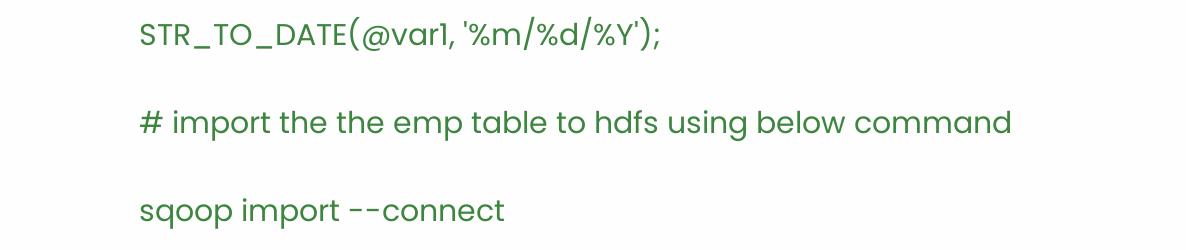STR_TO_DATE(@var1, '%m/%d/%Y');

# import the the emp table to hdfs using below command

sqoop import --connect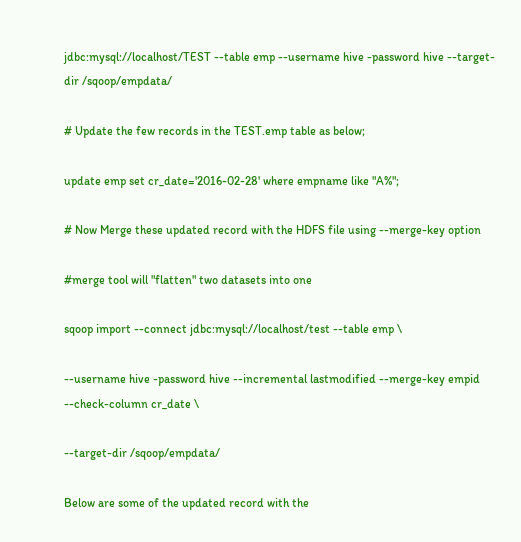jdbc:mysql://localhost/TEST --table emp --username hive -password hive --target-dir /sqoop/empdata/

# Update the few records in the TEST.emp table as below;

update emp set cr_date='2016-02-28' where empname like "A%";

# Now Merge these updated record with the HDFS file using --merge-key option

#merge tool will "flatten" two datasets into one

sqoop import --connect jdbc:mysql://localhost/test --table emp \

--username hive -password hive --incremental lastmodified --merge-key empid --check-column cr_date \

--target-dir /sqoop/empdata/

Below are some of the updated record with the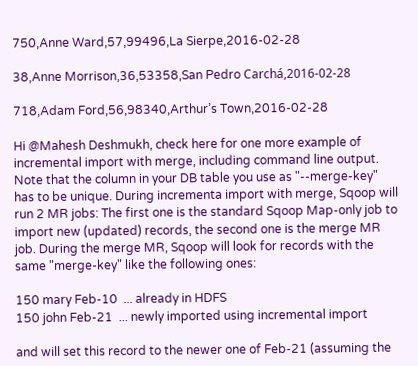750,Anne Ward,57,99496,La Sierpe,2016-02-28

38,Anne Morrison,36,53358,San Pedro Carchá,2016-02-28

718,Adam Ford,56,98340,Arthur’s Town,2016-02-28

Hi @Mahesh Deshmukh, check here for one more example of incremental import with merge, including command line output. Note that the column in your DB table you use as "--merge-key" has to be unique. During incrementa import with merge, Sqoop will run 2 MR jobs: The first one is the standard Sqoop Map-only job to import new (updated) records, the second one is the merge MR job. During the merge MR, Sqoop will look for records with the same "merge-key" like the following ones:

150 mary Feb-10  ... already in HDFS
150 john Feb-21  ... newly imported using incremental import

and will set this record to the newer one of Feb-21 (assuming the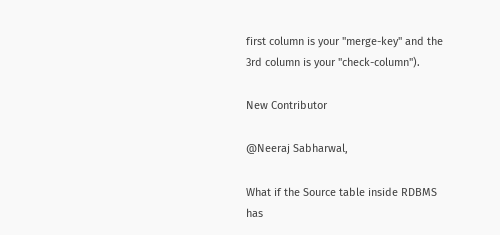first column is your "merge-key" and the 3rd column is your "check-column").

New Contributor

@Neeraj Sabharwal,

What if the Source table inside RDBMS has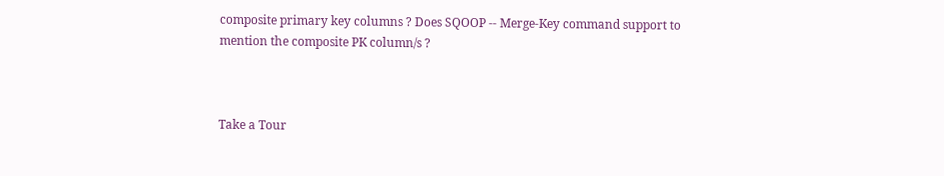composite primary key columns ? Does SQOOP -- Merge-Key command support to mention the composite PK column/s ?



Take a Tour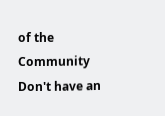of the Community
Don't have an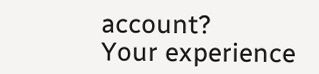account?
Your experience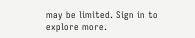may be limited. Sign in to explore more.